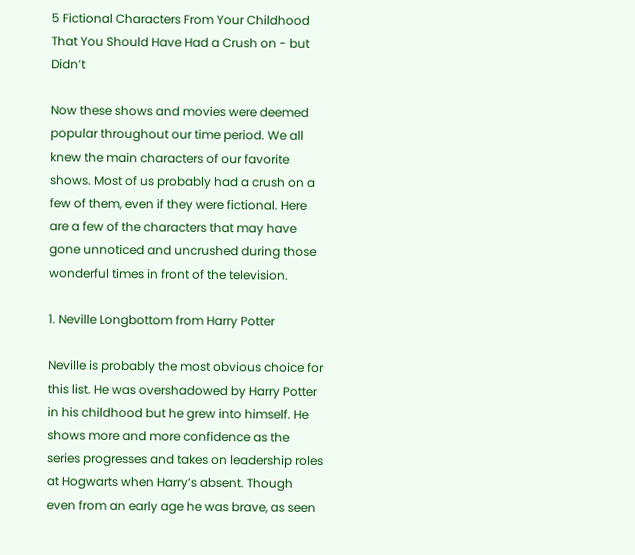5 Fictional Characters From Your Childhood That You Should Have Had a Crush on - but Didn’t

Now these shows and movies were deemed popular throughout our time period. We all knew the main characters of our favorite shows. Most of us probably had a crush on a few of them, even if they were fictional. Here are a few of the characters that may have gone unnoticed and uncrushed during those wonderful times in front of the television.

1. Neville Longbottom from Harry Potter

Neville is probably the most obvious choice for this list. He was overshadowed by Harry Potter in his childhood but he grew into himself. He shows more and more confidence as the series progresses and takes on leadership roles at Hogwarts when Harry’s absent. Though even from an early age he was brave, as seen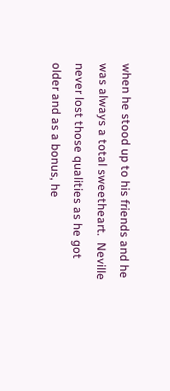when he stood up to his friends and he was always a total sweetheart.  Neville never lost those qualities as he got older and as a bonus, he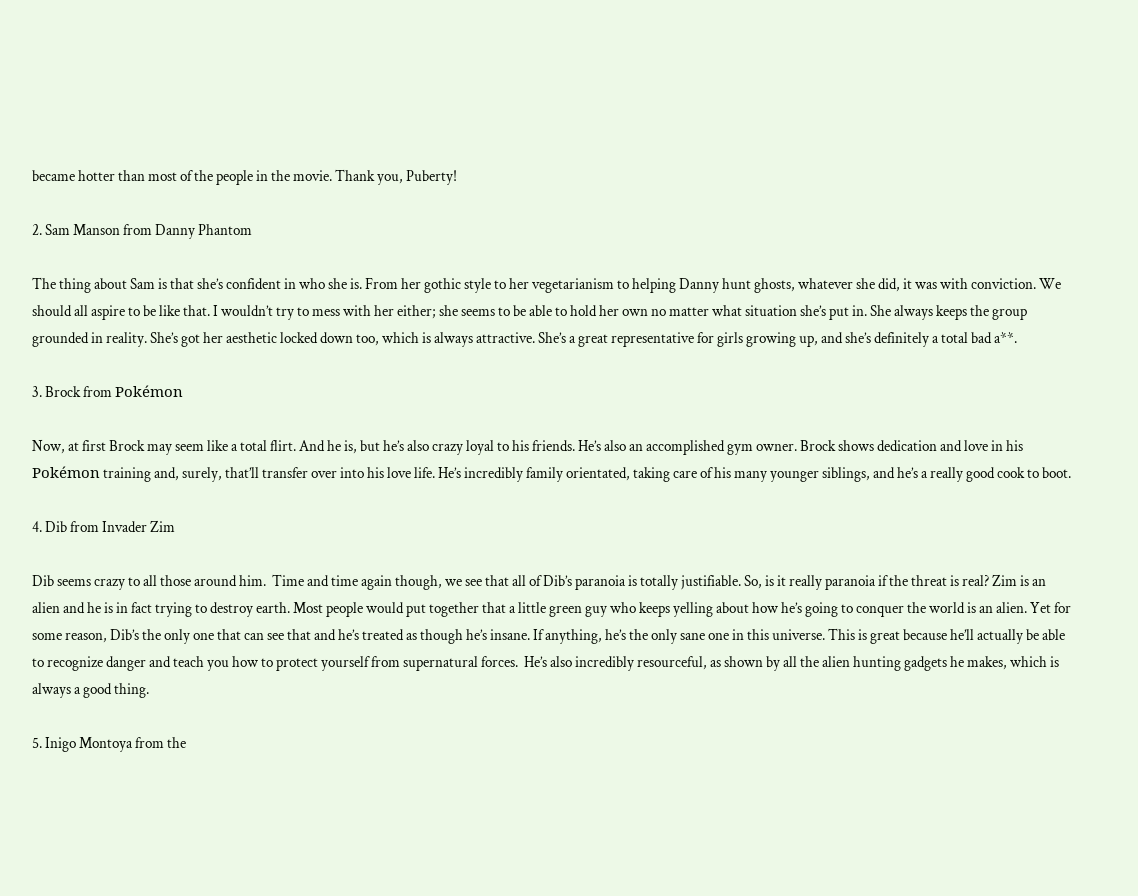became hotter than most of the people in the movie. Thank you, Puberty!

2. Sam Manson from Danny Phantom

The thing about Sam is that she’s confident in who she is. From her gothic style to her vegetarianism to helping Danny hunt ghosts, whatever she did, it was with conviction. We should all aspire to be like that. I wouldn’t try to mess with her either; she seems to be able to hold her own no matter what situation she’s put in. She always keeps the group grounded in reality. She’s got her aesthetic locked down too, which is always attractive. She’s a great representative for girls growing up, and she’s definitely a total bad a**.

3. Brock from Pokémon

Now, at first Brock may seem like a total flirt. And he is, but he’s also crazy loyal to his friends. He’s also an accomplished gym owner. Brock shows dedication and love in his Pokémon training and, surely, that’ll transfer over into his love life. He’s incredibly family orientated, taking care of his many younger siblings, and he’s a really good cook to boot.

4. Dib from Invader Zim

Dib seems crazy to all those around him.  Time and time again though, we see that all of Dib’s paranoia is totally justifiable. So, is it really paranoia if the threat is real? Zim is an alien and he is in fact trying to destroy earth. Most people would put together that a little green guy who keeps yelling about how he’s going to conquer the world is an alien. Yet for some reason, Dib’s the only one that can see that and he’s treated as though he’s insane. If anything, he’s the only sane one in this universe. This is great because he’ll actually be able to recognize danger and teach you how to protect yourself from supernatural forces.  He’s also incredibly resourceful, as shown by all the alien hunting gadgets he makes, which is always a good thing.

5. Inigo Montoya from the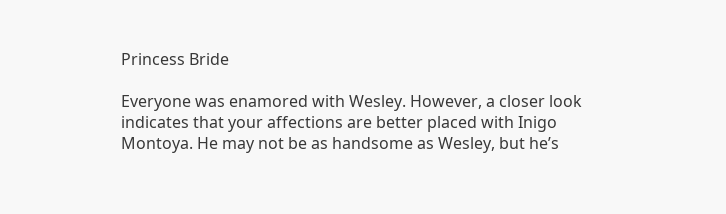Princess Bride

Everyone was enamored with Wesley. However, a closer look indicates that your affections are better placed with Inigo Montoya. He may not be as handsome as Wesley, but he’s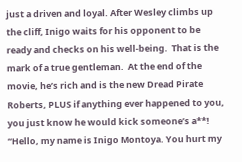just a driven and loyal. After Wesley climbs up the cliff, Inigo waits for his opponent to be ready and checks on his well-being.  That is the mark of a true gentleman.  At the end of the movie, he’s rich and is the new Dread Pirate Roberts, PLUS if anything ever happened to you, you just know he would kick someone’s a**! “Hello, my name is Inigo Montoya. You hurt my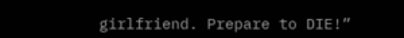girlfriend. Prepare to DIE!”